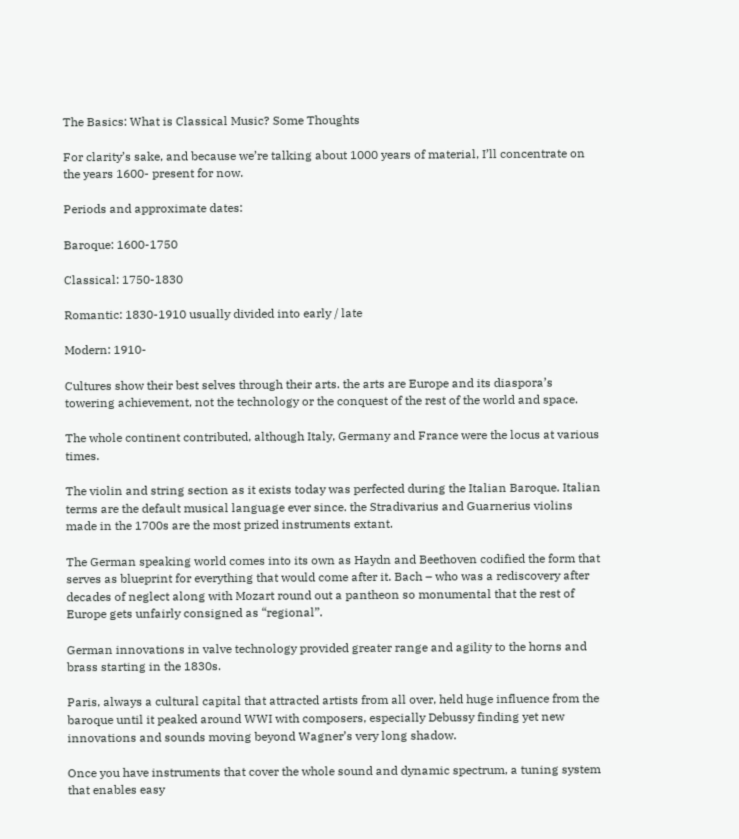The Basics: What is Classical Music? Some Thoughts

For clarity’s sake, and because we’re talking about 1000 years of material, I’ll concentrate on the years 1600- present for now.

Periods and approximate dates:

Baroque: 1600-1750

Classical: 1750-1830

Romantic: 1830-1910 usually divided into early / late

Modern: 1910-

Cultures show their best selves through their arts. the arts are Europe and its diaspora’s towering achievement, not the technology or the conquest of the rest of the world and space.

The whole continent contributed, although Italy, Germany and France were the locus at various times.

The violin and string section as it exists today was perfected during the Italian Baroque. Italian terms are the default musical language ever since. the Stradivarius and Guarnerius violins made in the 1700s are the most prized instruments extant.

The German speaking world comes into its own as Haydn and Beethoven codified the form that serves as blueprint for everything that would come after it. Bach – who was a rediscovery after decades of neglect along with Mozart round out a pantheon so monumental that the rest of Europe gets unfairly consigned as “regional”.

German innovations in valve technology provided greater range and agility to the horns and brass starting in the 1830s.

Paris, always a cultural capital that attracted artists from all over, held huge influence from the baroque until it peaked around WWI with composers, especially Debussy finding yet new innovations and sounds moving beyond Wagner’s very long shadow.

Once you have instruments that cover the whole sound and dynamic spectrum, a tuning system that enables easy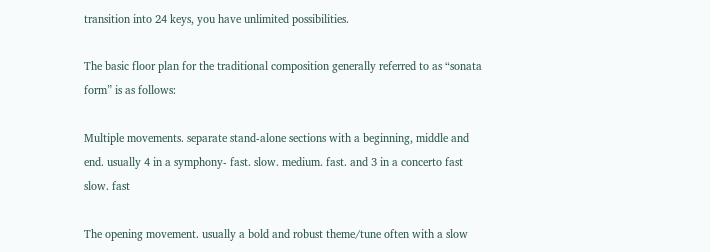transition into 24 keys, you have unlimited possibilities.

The basic floor plan for the traditional composition generally referred to as “sonata form” is as follows:

Multiple movements. separate stand-alone sections with a beginning, middle and end. usually 4 in a symphony- fast. slow. medium. fast. and 3 in a concerto fast slow. fast

The opening movement. usually a bold and robust theme/tune often with a slow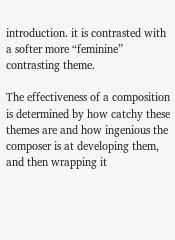introduction. it is contrasted with a softer more “feminine” contrasting theme.

The effectiveness of a composition is determined by how catchy these themes are and how ingenious the composer is at developing them, and then wrapping it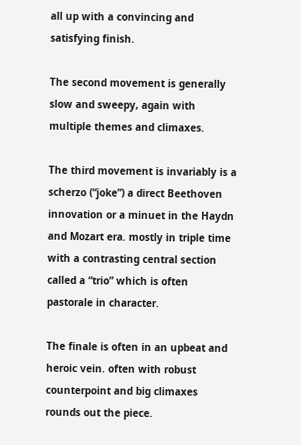all up with a convincing and satisfying finish.

The second movement is generally slow and sweepy, again with multiple themes and climaxes.

The third movement is invariably is a scherzo (“joke”) a direct Beethoven innovation or a minuet in the Haydn and Mozart era. mostly in triple time with a contrasting central section called a “trio” which is often pastorale in character.

The finale is often in an upbeat and heroic vein. often with robust counterpoint and big climaxes rounds out the piece.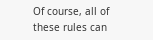Of course, all of these rules can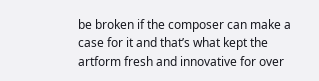be broken if the composer can make a case for it and that’s what kept the artform fresh and innovative for over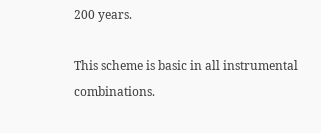200 years.

This scheme is basic in all instrumental combinations.